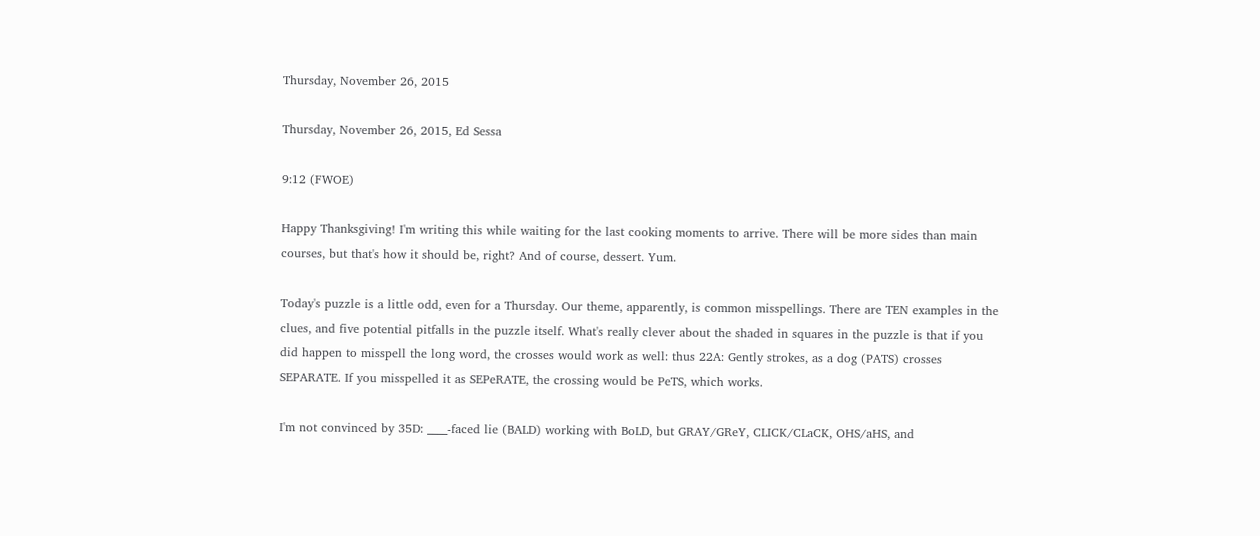Thursday, November 26, 2015

Thursday, November 26, 2015, Ed Sessa

9:12 (FWOE)

Happy Thanksgiving! I'm writing this while waiting for the last cooking moments to arrive. There will be more sides than main courses, but that's how it should be, right? And of course, dessert. Yum.

Today's puzzle is a little odd, even for a Thursday. Our theme, apparently, is common misspellings. There are TEN examples in the clues, and five potential pitfalls in the puzzle itself. What's really clever about the shaded in squares in the puzzle is that if you did happen to misspell the long word, the crosses would work as well: thus 22A: Gently strokes, as a dog (PATS) crosses SEPARATE. If you misspelled it as SEPeRATE, the crossing would be PeTS, which works.

I'm not convinced by 35D: ____-faced lie (BALD) working with BoLD, but GRAY/GReY, CLICK/CLaCK, OHS/aHS, and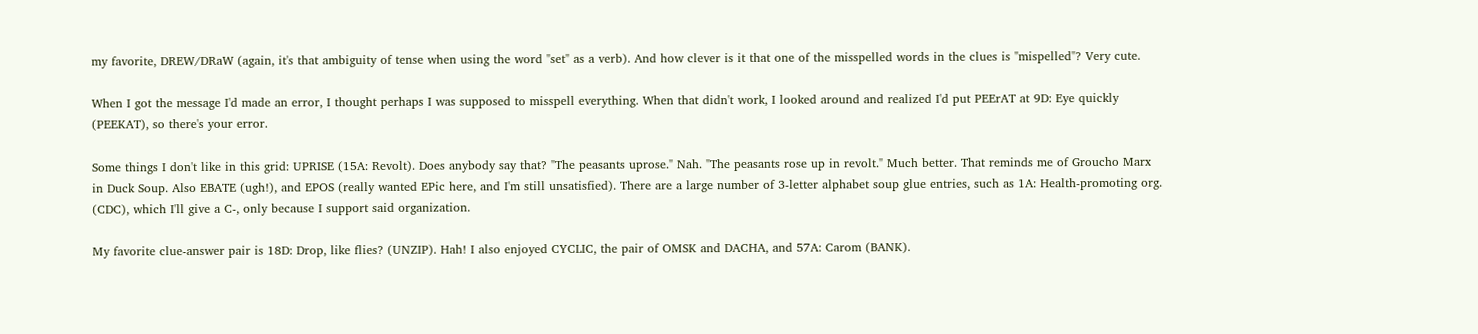my favorite, DREW/DRaW (again, it's that ambiguity of tense when using the word "set" as a verb). And how clever is it that one of the misspelled words in the clues is "mispelled"? Very cute.

When I got the message I'd made an error, I thought perhaps I was supposed to misspell everything. When that didn't work, I looked around and realized I'd put PEErAT at 9D: Eye quickly (PEEKAT), so there's your error.

Some things I don't like in this grid: UPRISE (15A: Revolt). Does anybody say that? "The peasants uprose." Nah. "The peasants rose up in revolt." Much better. That reminds me of Groucho Marx in Duck Soup. Also EBATE (ugh!), and EPOS (really wanted EPic here, and I'm still unsatisfied). There are a large number of 3-letter alphabet soup glue entries, such as 1A: Health-promoting org. (CDC), which I'll give a C-, only because I support said organization.

My favorite clue-answer pair is 18D: Drop, like flies? (UNZIP). Hah! I also enjoyed CYCLIC, the pair of OMSK and DACHA, and 57A: Carom (BANK).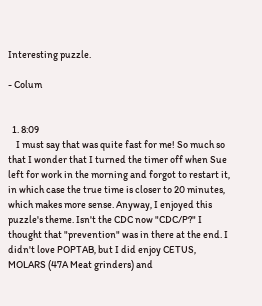Interesting puzzle.

- Colum


  1. 8:09
    I must say that was quite fast for me! So much so that I wonder that I turned the timer off when Sue left for work in the morning and forgot to restart it, in which case the true time is closer to 20 minutes, which makes more sense. Anyway, I enjoyed this puzzle's theme. Isn't the CDC now "CDC/P?" I thought that "prevention" was in there at the end. I didn't love POPTAB, but I did enjoy CETUS, MOLARS (47A Meat grinders) and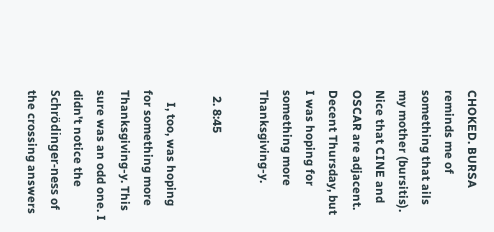CHOKED. BURSA reminds me of something that ails my mother (bursitis). Nice that CINE and OSCAR are adjacent. Decent Thursday, but I was hoping for something more Thanksgiving-y.

  2. 8:45

    I, too, was hoping for something more Thanksgiving-y. This sure was an odd one. I didn't notice the Schrödinger-ness of the crossing answers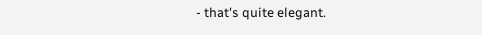- that's quite elegant.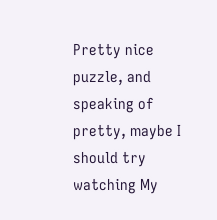Pretty nice puzzle, and speaking of pretty, maybe I should try watching My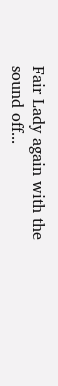Fair Lady again with the sound off...